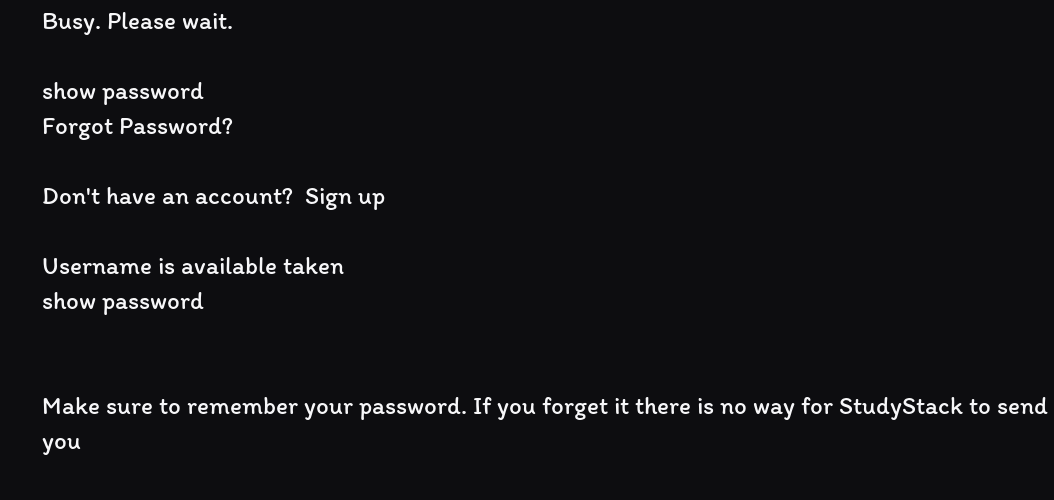Busy. Please wait.

show password
Forgot Password?

Don't have an account?  Sign up

Username is available taken
show password


Make sure to remember your password. If you forget it there is no way for StudyStack to send you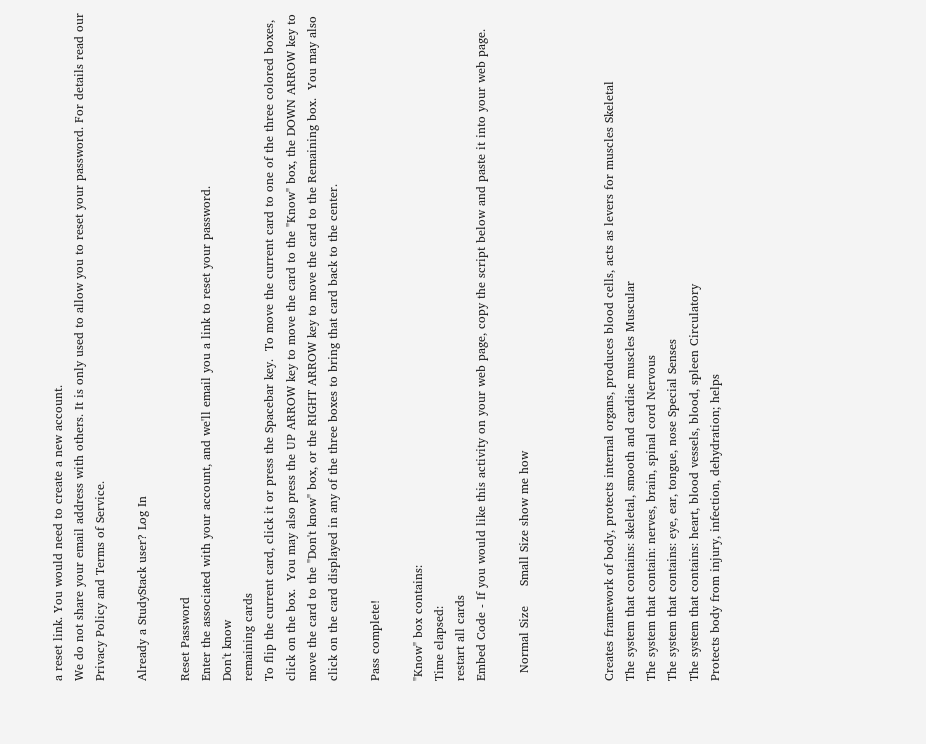a reset link. You would need to create a new account.
We do not share your email address with others. It is only used to allow you to reset your password. For details read our Privacy Policy and Terms of Service.

Already a StudyStack user? Log In

Reset Password
Enter the associated with your account, and we'll email you a link to reset your password.
Don't know
remaining cards
To flip the current card, click it or press the Spacebar key.  To move the current card to one of the three colored boxes, click on the box.  You may also press the UP ARROW key to move the card to the "Know" box, the DOWN ARROW key to move the card to the "Don't know" box, or the RIGHT ARROW key to move the card to the Remaining box.  You may also click on the card displayed in any of the three boxes to bring that card back to the center.

Pass complete!

"Know" box contains:
Time elapsed:
restart all cards
Embed Code - If you would like this activity on your web page, copy the script below and paste it into your web page.

  Normal Size     Small Size show me how



Creates framework of body, protects internal organs, produces blood cells, acts as levers for muscles Skeletal
The system that contains: skeletal, smooth and cardiac muscles Muscular
The system that contain: nerves, brain, spinal cord Nervous
The system that contains: eye, ear, tongue, nose Special Senses
The system that contains: heart, blood vessels, blood, spleen Circulatory
Protects body from injury, infection, dehydration; helps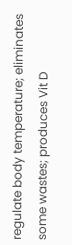regulate body temperature; eliminates some wastes; produces Vit D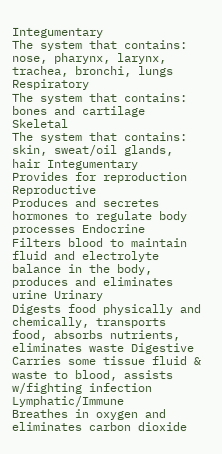Integumentary
The system that contains: nose, pharynx, larynx, trachea, bronchi, lungs Respiratory
The system that contains: bones and cartilage Skeletal
The system that contains: skin, sweat/oil glands, hair Integumentary
Provides for reproduction Reproductive
Produces and secretes hormones to regulate body processes Endocrine
Filters blood to maintain fluid and electrolyte balance in the body, produces and eliminates urine Urinary
Digests food physically and chemically, transports food, absorbs nutrients, eliminates waste Digestive
Carries some tissue fluid & waste to blood, assists w/fighting infection Lymphatic/Immune
Breathes in oxygen and eliminates carbon dioxide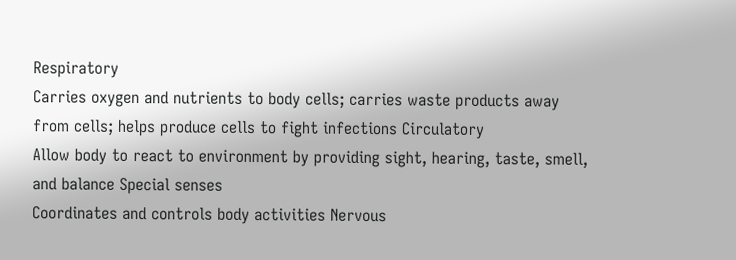Respiratory
Carries oxygen and nutrients to body cells; carries waste products away from cells; helps produce cells to fight infections Circulatory
Allow body to react to environment by providing sight, hearing, taste, smell, and balance Special senses
Coordinates and controls body activities Nervous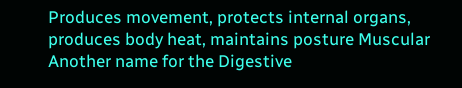Produces movement, protects internal organs, produces body heat, maintains posture Muscular
Another name for the Digestive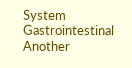System Gastrointestinal
Another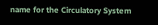name for the Circulatory System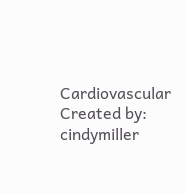Cardiovascular
Created by: cindymiller